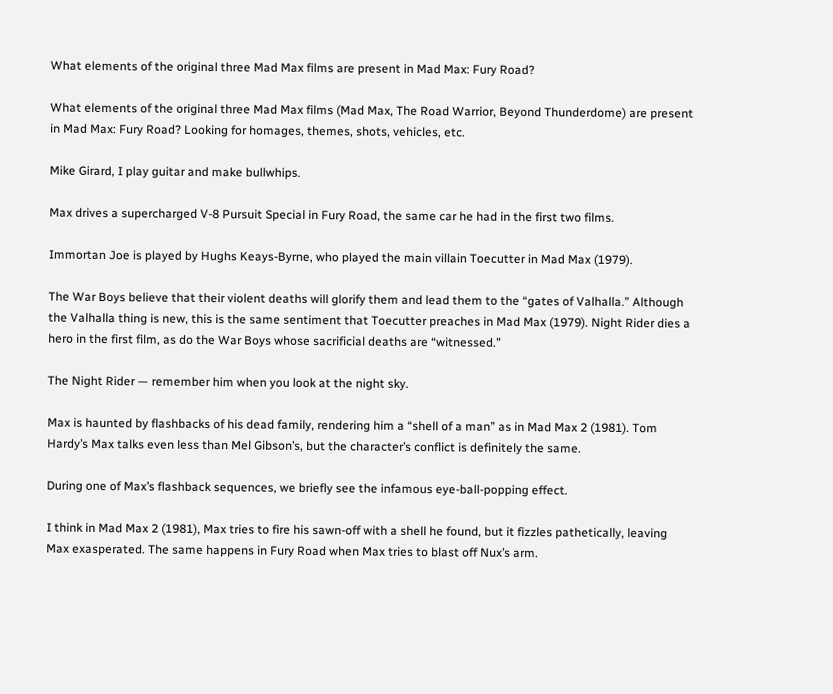What elements of the original three Mad Max films are present in Mad Max: Fury Road?

What elements of the original three Mad Max films (Mad Max, The Road Warrior, Beyond Thunderdome) are present in Mad Max: Fury Road? Looking for homages, themes, shots, vehicles, etc.

Mike Girard, I play guitar and make bullwhips.

Max drives a supercharged V-8 Pursuit Special in Fury Road, the same car he had in the first two films.

Immortan Joe is played by Hughs Keays-Byrne, who played the main villain Toecutter in Mad Max (1979).

The War Boys believe that their violent deaths will glorify them and lead them to the “gates of Valhalla.” Although the Valhalla thing is new, this is the same sentiment that Toecutter preaches in Mad Max (1979). Night Rider dies a hero in the first film, as do the War Boys whose sacrificial deaths are “witnessed.”

The Night Rider — remember him when you look at the night sky.

Max is haunted by flashbacks of his dead family, rendering him a “shell of a man” as in Mad Max 2 (1981). Tom Hardy’s Max talks even less than Mel Gibson’s, but the character’s conflict is definitely the same.

During one of Max’s flashback sequences, we briefly see the infamous eye-ball-popping effect.

I think in Mad Max 2 (1981), Max tries to fire his sawn-off with a shell he found, but it fizzles pathetically, leaving Max exasperated. The same happens in Fury Road when Max tries to blast off Nux’s arm.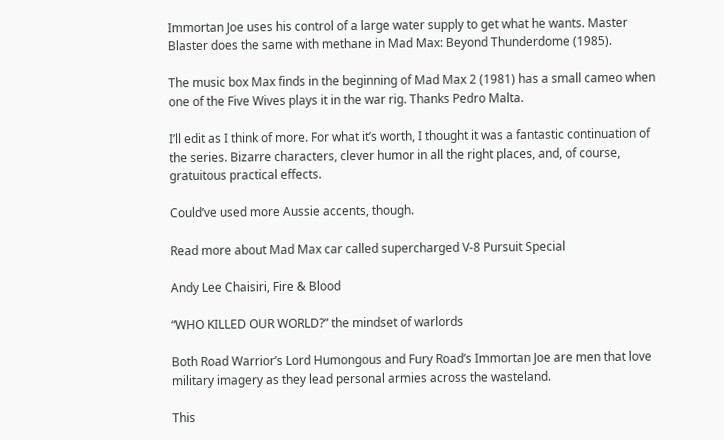Immortan Joe uses his control of a large water supply to get what he wants. Master Blaster does the same with methane in Mad Max: Beyond Thunderdome (1985).

The music box Max finds in the beginning of Mad Max 2 (1981) has a small cameo when one of the Five Wives plays it in the war rig. Thanks Pedro Malta.

I’ll edit as I think of more. For what it’s worth, I thought it was a fantastic continuation of the series. Bizarre characters, clever humor in all the right places, and, of course, gratuitous practical effects.

Could’ve used more Aussie accents, though.

Read more about Mad Max car called supercharged V-8 Pursuit Special

Andy Lee Chaisiri, Fire & Blood

“WHO KILLED OUR WORLD?” the mindset of warlords

Both Road Warrior’s Lord Humongous and Fury Road’s Immortan Joe are men that love military imagery as they lead personal armies across the wasteland.

This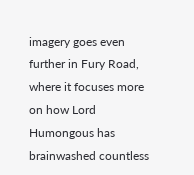imagery goes even further in Fury Road, where it focuses more on how Lord Humongous has brainwashed countless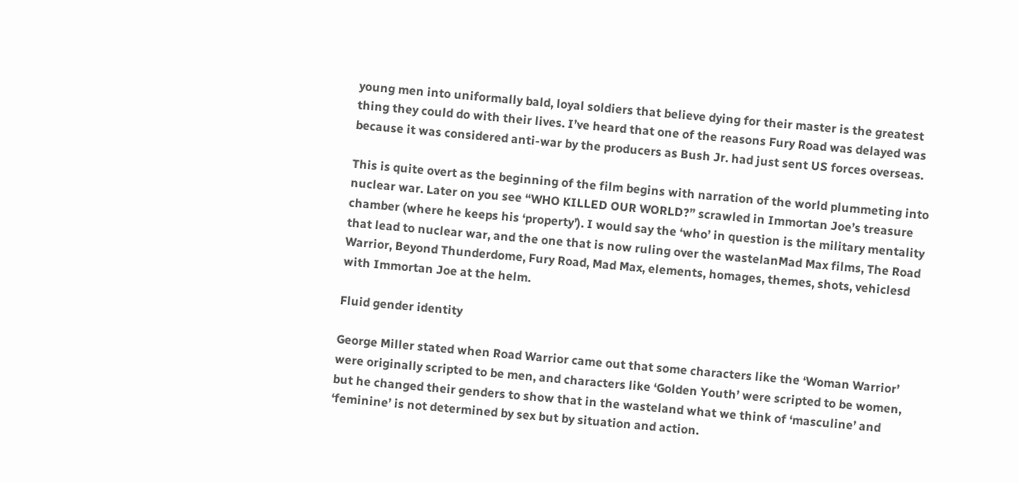young men into uniformally bald, loyal soldiers that believe dying for their master is the greatest thing they could do with their lives. I’ve heard that one of the reasons Fury Road was delayed was because it was considered anti-war by the producers as Bush Jr. had just sent US forces overseas.

This is quite overt as the beginning of the film begins with narration of the world plummeting into nuclear war. Later on you see “WHO KILLED OUR WORLD?” scrawled in Immortan Joe’s treasure chamber (where he keeps his ‘property’). I would say the ‘who’ in question is the military mentality that lead to nuclear war, and the one that is now ruling over the wastelanMad Max films, The Road Warrior, Beyond Thunderdome, Fury Road, Mad Max, elements, homages, themes, shots, vehiclesd with Immortan Joe at the helm.

Fluid gender identity

George Miller stated when Road Warrior came out that some characters like the ‘Woman Warrior’ were originally scripted to be men, and characters like ‘Golden Youth’ were scripted to be women, but he changed their genders to show that in the wasteland what we think of ‘masculine’ and ‘feminine’ is not determined by sex but by situation and action.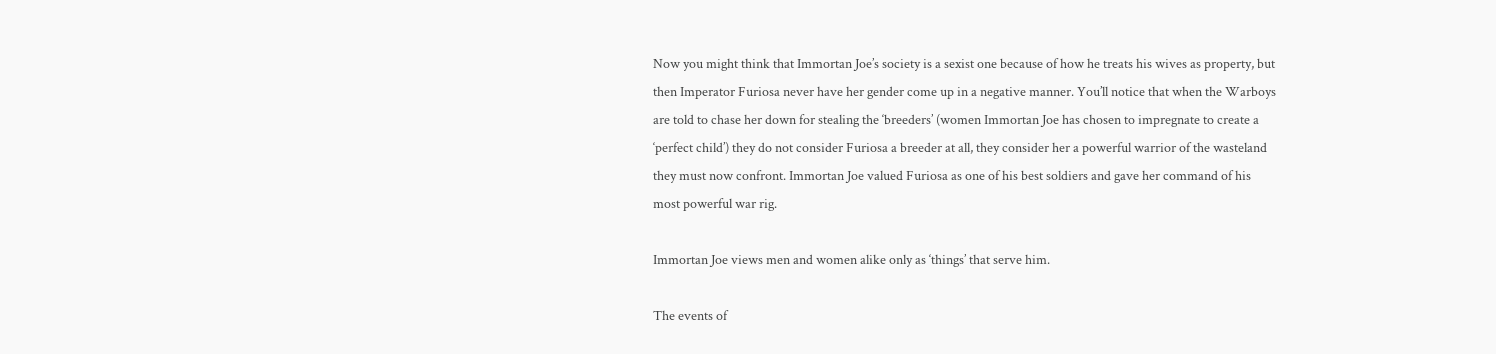Now you might think that Immortan Joe’s society is a sexist one because of how he treats his wives as property, but then Imperator Furiosa never have her gender come up in a negative manner. You’ll notice that when the Warboys are told to chase her down for stealing the ‘breeders’ (women Immortan Joe has chosen to impregnate to create a ‘perfect child’) they do not consider Furiosa a breeder at all, they consider her a powerful warrior of the wasteland they must now confront. Immortan Joe valued Furiosa as one of his best soldiers and gave her command of his most powerful war rig.

Immortan Joe views men and women alike only as ‘things’ that serve him.

The events of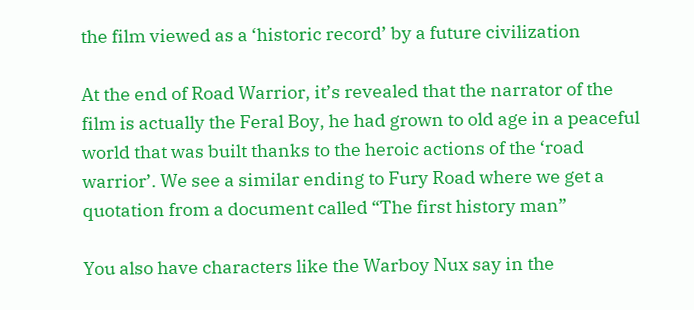the film viewed as a ‘historic record’ by a future civilization

At the end of Road Warrior, it’s revealed that the narrator of the film is actually the Feral Boy, he had grown to old age in a peaceful world that was built thanks to the heroic actions of the ‘road warrior’. We see a similar ending to Fury Road where we get a quotation from a document called “The first history man”

You also have characters like the Warboy Nux say in the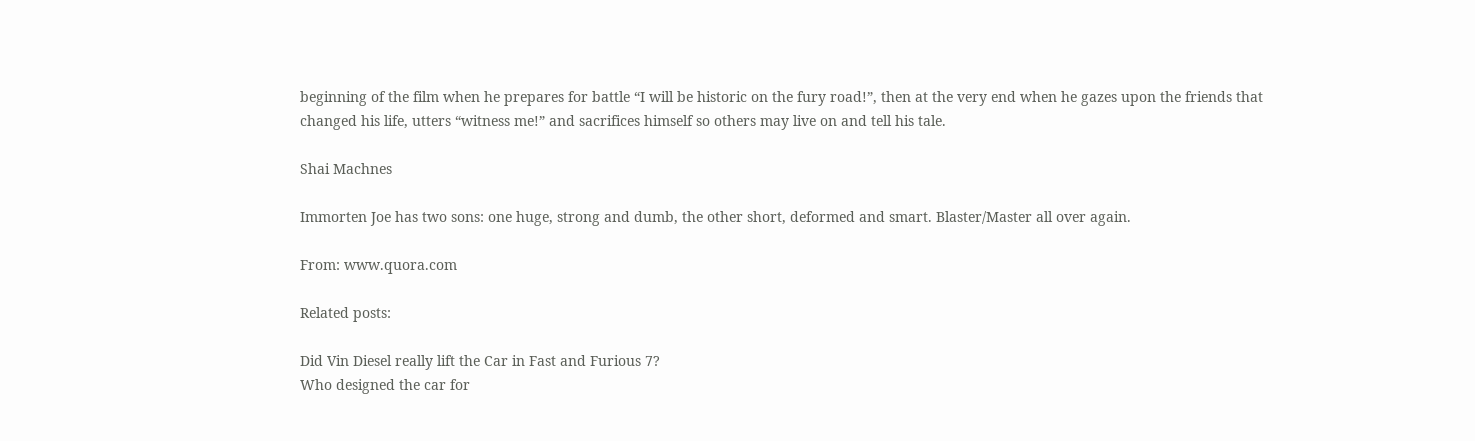beginning of the film when he prepares for battle “I will be historic on the fury road!”, then at the very end when he gazes upon the friends that changed his life, utters “witness me!” and sacrifices himself so others may live on and tell his tale.

Shai Machnes

Immorten Joe has two sons: one huge, strong and dumb, the other short, deformed and smart. Blaster/Master all over again.

From: www.quora.com

Related posts:

Did Vin Diesel really lift the Car in Fast and Furious 7?
Who designed the car for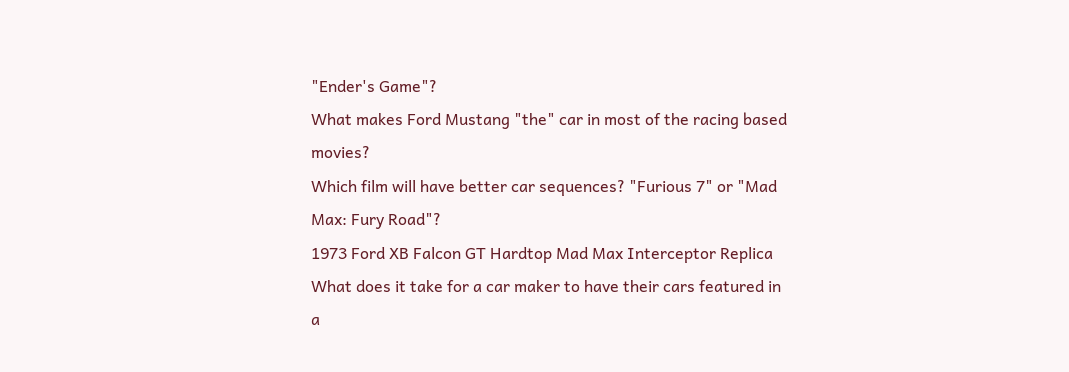"Ender's Game"?
What makes Ford Mustang "the" car in most of the racing based movies?
Which film will have better car sequences? "Furious 7" or "Mad Max: Fury Road"?
1973 Ford XB Falcon GT Hardtop Mad Max Interceptor Replica
What does it take for a car maker to have their cars featured in a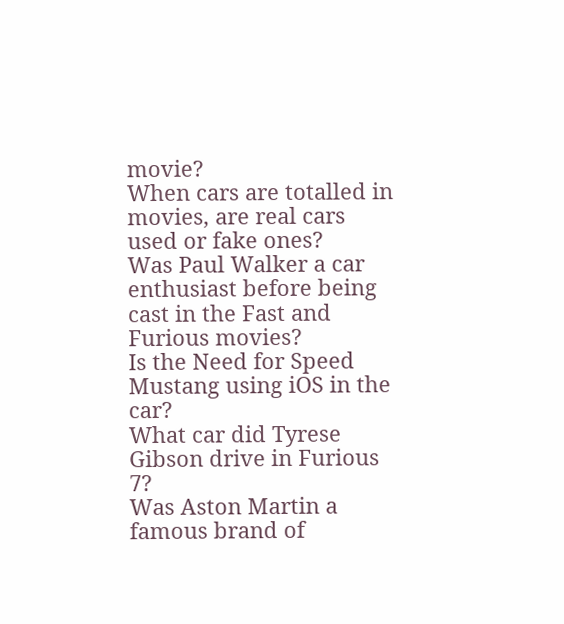movie?
When cars are totalled in movies, are real cars used or fake ones?
Was Paul Walker a car enthusiast before being cast in the Fast and Furious movies?
Is the Need for Speed Mustang using iOS in the car?
What car did Tyrese Gibson drive in Furious 7?
Was Aston Martin a famous brand of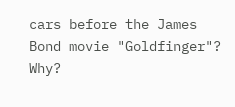cars before the James Bond movie "Goldfinger"? Why?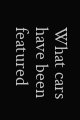What cars have been featured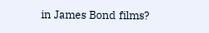in James Bond films?